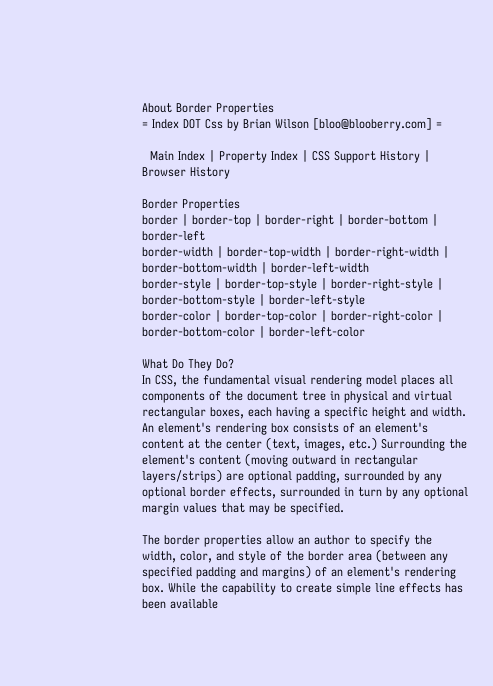About Border Properties
= Index DOT Css by Brian Wilson [bloo@blooberry.com] =

  Main Index | Property Index | CSS Support History | Browser History

Border Properties
border | border-top | border-right | border-bottom | border-left
border-width | border-top-width | border-right-width | border-bottom-width | border-left-width
border-style | border-top-style | border-right-style | border-bottom-style | border-left-style
border-color | border-top-color | border-right-color | border-bottom-color | border-left-color

What Do They Do?
In CSS, the fundamental visual rendering model places all components of the document tree in physical and virtual rectangular boxes, each having a specific height and width. An element's rendering box consists of an element's content at the center (text, images, etc.) Surrounding the element's content (moving outward in rectangular layers/strips) are optional padding, surrounded by any optional border effects, surrounded in turn by any optional margin values that may be specified.

The border properties allow an author to specify the width, color, and style of the border area (between any specified padding and margins) of an element's rendering box. While the capability to create simple line effects has been available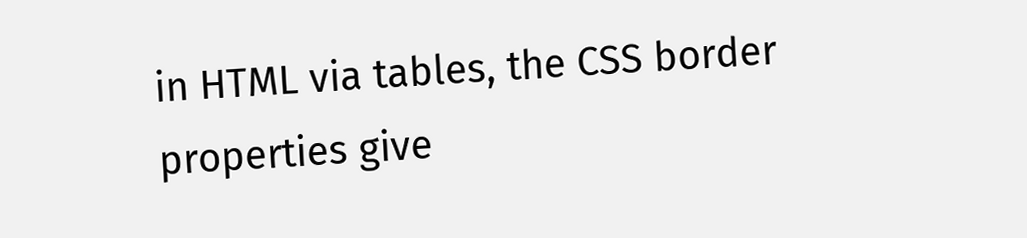in HTML via tables, the CSS border properties give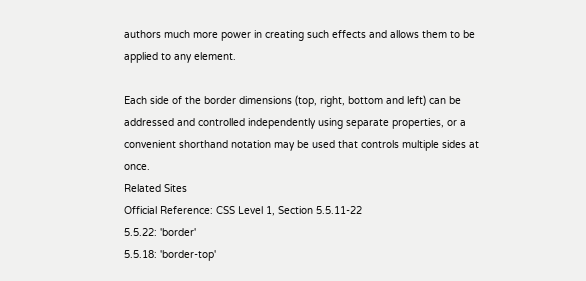authors much more power in creating such effects and allows them to be applied to any element.

Each side of the border dimensions (top, right, bottom and left) can be addressed and controlled independently using separate properties, or a convenient shorthand notation may be used that controls multiple sides at once.
Related Sites
Official Reference: CSS Level 1, Section 5.5.11-22
5.5.22: 'border'
5.5.18: 'border-top'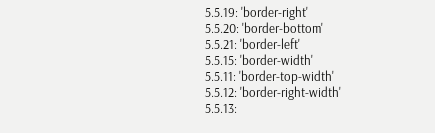5.5.19: 'border-right'
5.5.20: 'border-bottom'
5.5.21: 'border-left'
5.5.15: 'border-width'
5.5.11: 'border-top-width'
5.5.12: 'border-right-width'
5.5.13: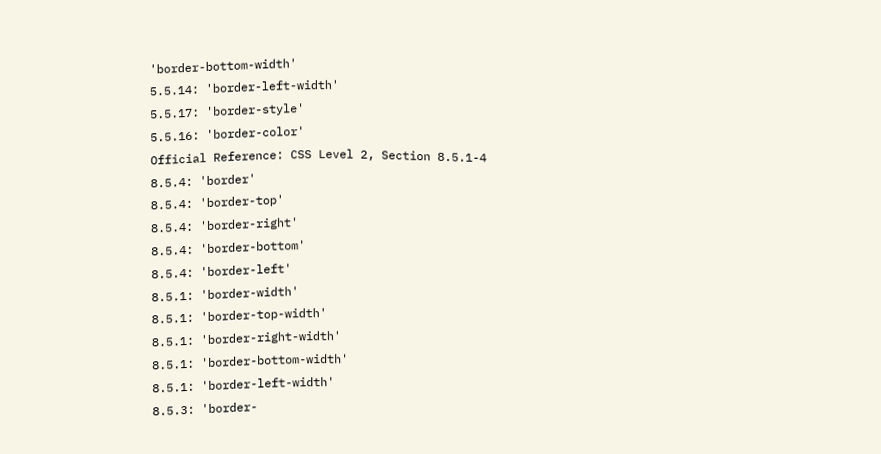'border-bottom-width'
5.5.14: 'border-left-width'
5.5.17: 'border-style'
5.5.16: 'border-color'
Official Reference: CSS Level 2, Section 8.5.1-4
8.5.4: 'border'
8.5.4: 'border-top'
8.5.4: 'border-right'
8.5.4: 'border-bottom'
8.5.4: 'border-left'
8.5.1: 'border-width'
8.5.1: 'border-top-width'
8.5.1: 'border-right-width'
8.5.1: 'border-bottom-width'
8.5.1: 'border-left-width'
8.5.3: 'border-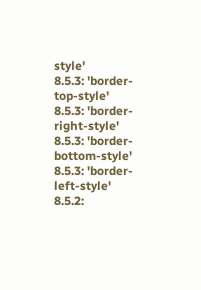style'
8.5.3: 'border-top-style'
8.5.3: 'border-right-style'
8.5.3: 'border-bottom-style'
8.5.3: 'border-left-style'
8.5.2: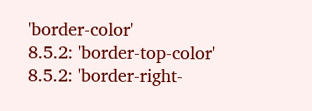'border-color'
8.5.2: 'border-top-color'
8.5.2: 'border-right-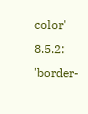color'
8.5.2: 'border-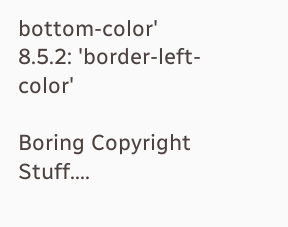bottom-color'
8.5.2: 'border-left-color'

Boring Copyright Stuff....